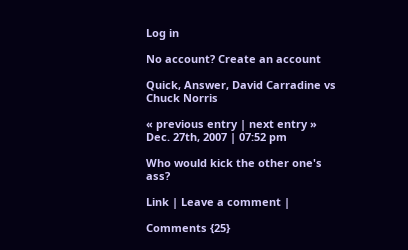Log in

No account? Create an account

Quick, Answer, David Carradine vs Chuck Norris

« previous entry | next entry »
Dec. 27th, 2007 | 07:52 pm

Who would kick the other one's ass?

Link | Leave a comment |

Comments {25}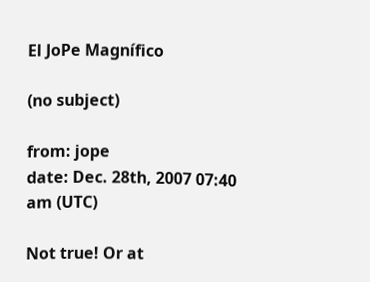El JoPe Magnífico

(no subject)

from: jope
date: Dec. 28th, 2007 07:40 am (UTC)

Not true! Or at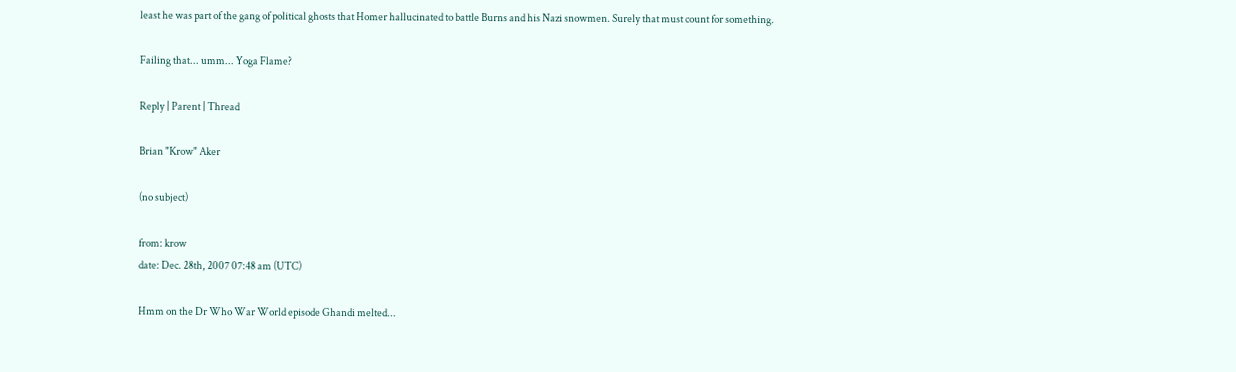least he was part of the gang of political ghosts that Homer hallucinated to battle Burns and his Nazi snowmen. Surely that must count for something.

Failing that... umm... Yoga Flame?

Reply | Parent | Thread

Brian "Krow" Aker

(no subject)

from: krow
date: Dec. 28th, 2007 07:48 am (UTC)

Hmm on the Dr Who War World episode Ghandi melted...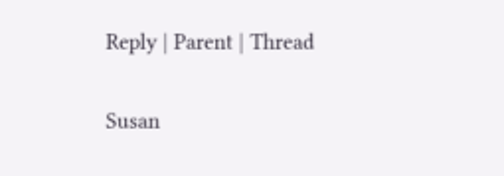Reply | Parent | Thread

Susan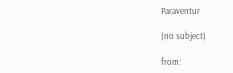Paraventur

(no subject)

from: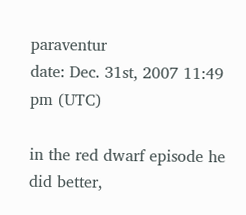paraventur
date: Dec. 31st, 2007 11:49 pm (UTC)

in the red dwarf episode he did better,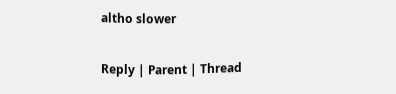altho slower

Reply | Parent | Thread